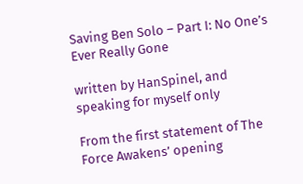Saving Ben Solo – Part I: No One’s Ever Really Gone

written by HanSpinel, and speaking for myself only

From the first statement of The Force Awakens’ opening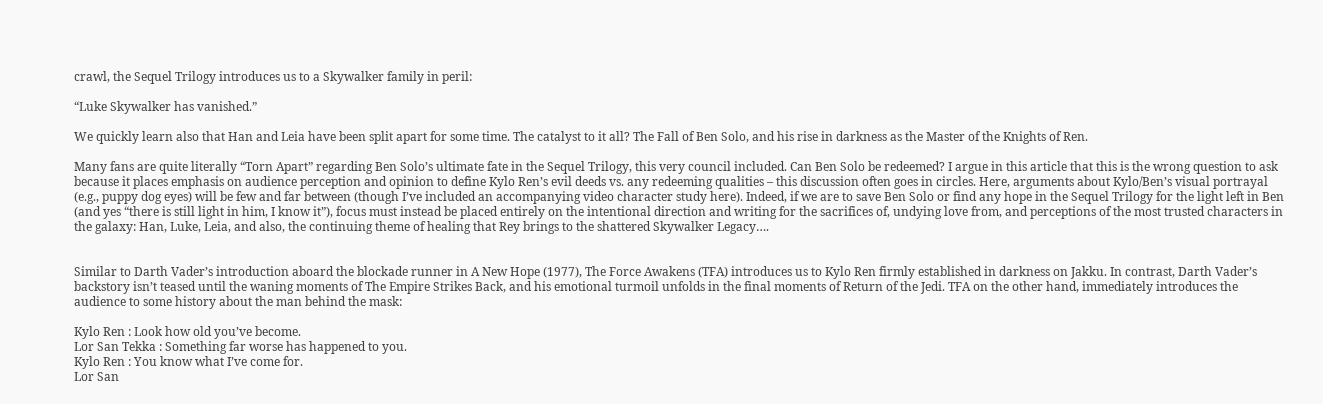crawl, the Sequel Trilogy introduces us to a Skywalker family in peril:

“Luke Skywalker has vanished.”

We quickly learn also that Han and Leia have been split apart for some time. The catalyst to it all? The Fall of Ben Solo, and his rise in darkness as the Master of the Knights of Ren.

Many fans are quite literally “Torn Apart” regarding Ben Solo’s ultimate fate in the Sequel Trilogy, this very council included. Can Ben Solo be redeemed? I argue in this article that this is the wrong question to ask because it places emphasis on audience perception and opinion to define Kylo Ren’s evil deeds vs. any redeeming qualities – this discussion often goes in circles. Here, arguments about Kylo/Ben’s visual portrayal (e.g., puppy dog eyes) will be few and far between (though I’ve included an accompanying video character study here). Indeed, if we are to save Ben Solo or find any hope in the Sequel Trilogy for the light left in Ben (and yes “there is still light in him, I know it”), focus must instead be placed entirely on the intentional direction and writing for the sacrifices of, undying love from, and perceptions of the most trusted characters in the galaxy: Han, Luke, Leia, and also, the continuing theme of healing that Rey brings to the shattered Skywalker Legacy….


Similar to Darth Vader’s introduction aboard the blockade runner in A New Hope (1977), The Force Awakens (TFA) introduces us to Kylo Ren firmly established in darkness on Jakku. In contrast, Darth Vader’s backstory isn’t teased until the waning moments of The Empire Strikes Back, and his emotional turmoil unfolds in the final moments of Return of the Jedi. TFA on the other hand, immediately introduces the audience to some history about the man behind the mask:

Kylo Ren : Look how old you’ve become.
Lor San Tekka : Something far worse has happened to you.
Kylo Ren : You know what I’ve come for.
Lor San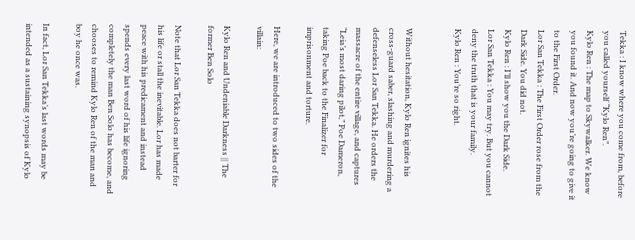Tekka : I know where you come from, before you called yourself “Kylo Ren”.
Kylo Ren : The map to Skywalker. We know you found it. And now you’re going to give it to the First Order.
Lor San Tekka : The First Order rose from the Dark Side. You did not.
Kylo Ren : I’ll show you the Dark Side.
Lor San Tekka : You may try. But you cannot deny the truth that is your family.
Kylo Ren : You’re so right.


Without hesitation, Kylo Ren ignites his cross-guard saber, slashing and murdering a defenseless Lor San Tekka. He orders the massacre of the entire village, and captures “Leia’s most daring pilot,” Poe Dameron, taking Poe back to the Finalizer for imprisonment and torture.

Here, we are introduced to two sides of the villain:

Kylo Ren and Undeniable Darkness || The former Ben Solo

Note that Lor San Tekka does not barter for his life or stall the inevitable. Lor has made peace with his predicament and instead spends every last word of his life ignoring completely the man Ben Solo has become, and chooses to remind Kylo Ren of the man and boy he once was.

In fact, Lor San Tekka’s last words may be intended as a sustaining synopsis of Kylo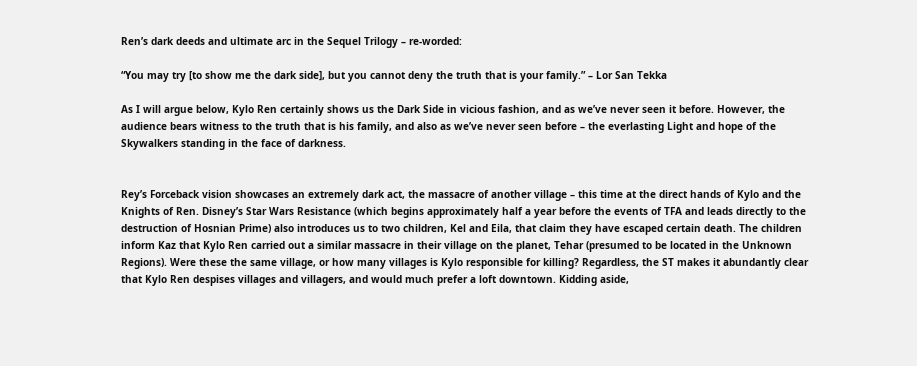Ren’s dark deeds and ultimate arc in the Sequel Trilogy – re-worded:

“You may try [to show me the dark side], but you cannot deny the truth that is your family.” – Lor San Tekka

As I will argue below, Kylo Ren certainly shows us the Dark Side in vicious fashion, and as we’ve never seen it before. However, the audience bears witness to the truth that is his family, and also as we’ve never seen before – the everlasting Light and hope of the Skywalkers standing in the face of darkness.


Rey’s Forceback vision showcases an extremely dark act, the massacre of another village – this time at the direct hands of Kylo and the Knights of Ren. Disney’s Star Wars Resistance (which begins approximately half a year before the events of TFA and leads directly to the destruction of Hosnian Prime) also introduces us to two children, Kel and Eila, that claim they have escaped certain death. The children inform Kaz that Kylo Ren carried out a similar massacre in their village on the planet, Tehar (presumed to be located in the Unknown Regions). Were these the same village, or how many villages is Kylo responsible for killing? Regardless, the ST makes it abundantly clear that Kylo Ren despises villages and villagers, and would much prefer a loft downtown. Kidding aside,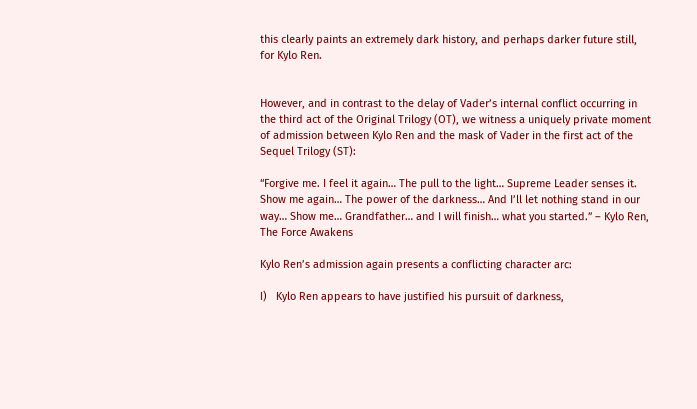this clearly paints an extremely dark history, and perhaps darker future still, for Kylo Ren.


However, and in contrast to the delay of Vader’s internal conflict occurring in the third act of the Original Trilogy (OT), we witness a uniquely private moment of admission between Kylo Ren and the mask of Vader in the first act of the Sequel Trilogy (ST):

“Forgive me. I feel it again… The pull to the light… Supreme Leader senses it. Show me again… The power of the darkness… And I’ll let nothing stand in our way… Show me… Grandfather… and I will finish… what you started.” – Kylo Ren, The Force Awakens

Kylo Ren’s admission again presents a conflicting character arc:

I)   Kylo Ren appears to have justified his pursuit of darkness,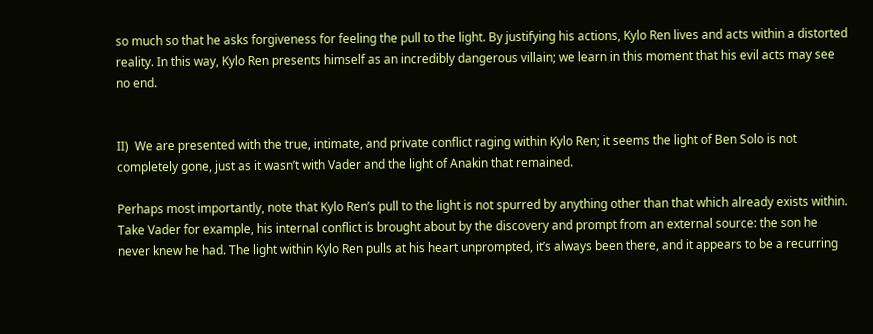so much so that he asks forgiveness for feeling the pull to the light. By justifying his actions, Kylo Ren lives and acts within a distorted reality. In this way, Kylo Ren presents himself as an incredibly dangerous villain; we learn in this moment that his evil acts may see no end.


II)  We are presented with the true, intimate, and private conflict raging within Kylo Ren; it seems the light of Ben Solo is not completely gone, just as it wasn’t with Vader and the light of Anakin that remained.

Perhaps most importantly, note that Kylo Ren’s pull to the light is not spurred by anything other than that which already exists within. Take Vader for example, his internal conflict is brought about by the discovery and prompt from an external source: the son he never knew he had. The light within Kylo Ren pulls at his heart unprompted, it’s always been there, and it appears to be a recurring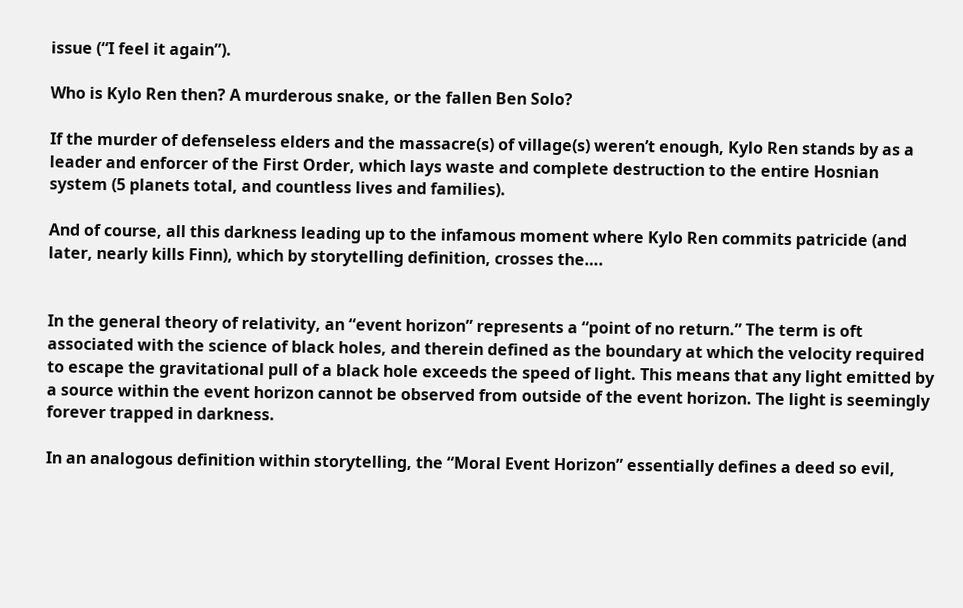issue (“I feel it again”).

Who is Kylo Ren then? A murderous snake, or the fallen Ben Solo?

If the murder of defenseless elders and the massacre(s) of village(s) weren’t enough, Kylo Ren stands by as a leader and enforcer of the First Order, which lays waste and complete destruction to the entire Hosnian system (5 planets total, and countless lives and families).

And of course, all this darkness leading up to the infamous moment where Kylo Ren commits patricide (and later, nearly kills Finn), which by storytelling definition, crosses the….


In the general theory of relativity, an “event horizon” represents a “point of no return.” The term is oft associated with the science of black holes, and therein defined as the boundary at which the velocity required to escape the gravitational pull of a black hole exceeds the speed of light. This means that any light emitted by a source within the event horizon cannot be observed from outside of the event horizon. The light is seemingly forever trapped in darkness.

In an analogous definition within storytelling, the “Moral Event Horizon” essentially defines a deed so evil,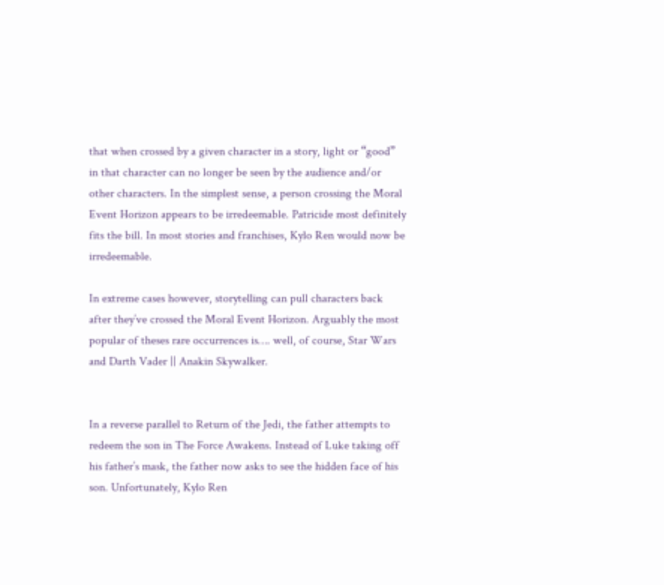that when crossed by a given character in a story, light or “good” in that character can no longer be seen by the audience and/or other characters. In the simplest sense, a person crossing the Moral Event Horizon appears to be irredeemable. Patricide most definitely fits the bill. In most stories and franchises, Kylo Ren would now be irredeemable.

In extreme cases however, storytelling can pull characters back after they’ve crossed the Moral Event Horizon. Arguably the most popular of theses rare occurrences is…. well, of course, Star Wars and Darth Vader || Anakin Skywalker.


In a reverse parallel to Return of the Jedi, the father attempts to redeem the son in The Force Awakens. Instead of Luke taking off his father’s mask, the father now asks to see the hidden face of his son. Unfortunately, Kylo Ren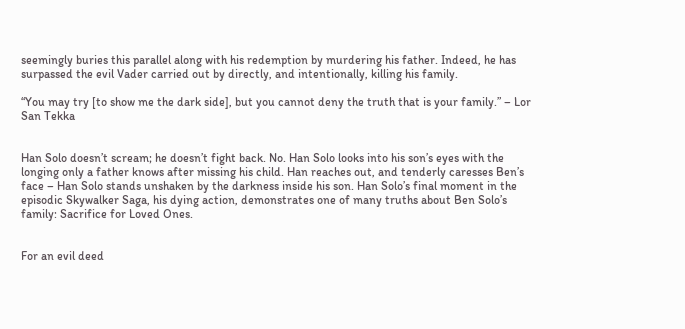seemingly buries this parallel along with his redemption by murdering his father. Indeed, he has surpassed the evil Vader carried out by directly, and intentionally, killing his family.

“You may try [to show me the dark side], but you cannot deny the truth that is your family.” – Lor San Tekka


Han Solo doesn’t scream; he doesn’t fight back. No. Han Solo looks into his son’s eyes with the longing only a father knows after missing his child. Han reaches out, and tenderly caresses Ben’s face – Han Solo stands unshaken by the darkness inside his son. Han Solo’s final moment in the episodic Skywalker Saga, his dying action, demonstrates one of many truths about Ben Solo’s family: Sacrifice for Loved Ones.


For an evil deed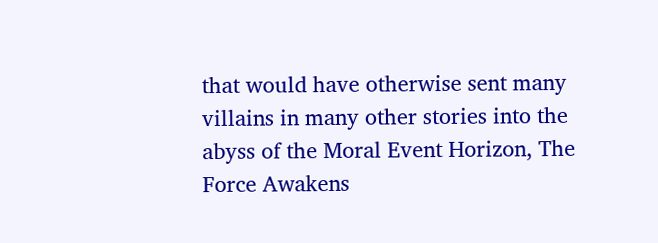that would have otherwise sent many villains in many other stories into the abyss of the Moral Event Horizon, The Force Awakens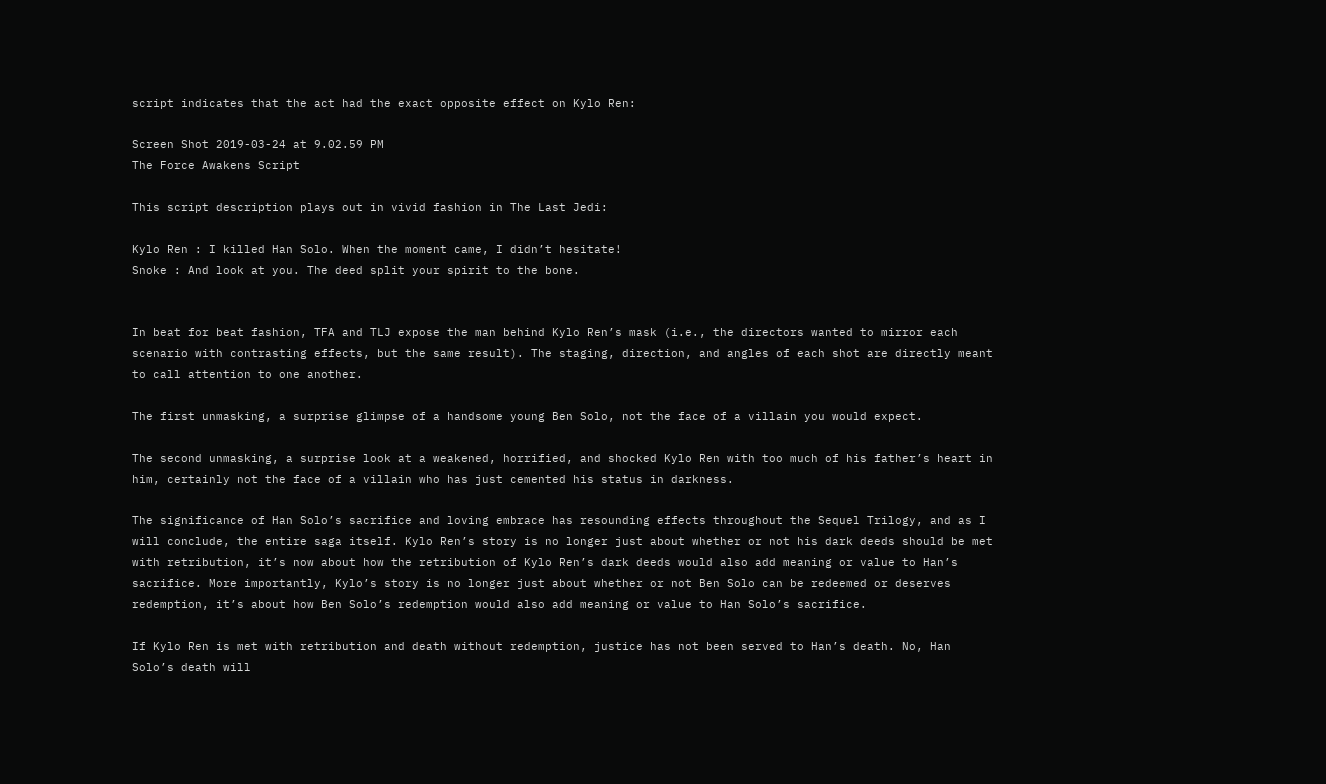script indicates that the act had the exact opposite effect on Kylo Ren:

Screen Shot 2019-03-24 at 9.02.59 PM
The Force Awakens Script

This script description plays out in vivid fashion in The Last Jedi:

Kylo Ren : I killed Han Solo. When the moment came, I didn’t hesitate!
Snoke : And look at you. The deed split your spirit to the bone.


In beat for beat fashion, TFA and TLJ expose the man behind Kylo Ren’s mask (i.e., the directors wanted to mirror each scenario with contrasting effects, but the same result). The staging, direction, and angles of each shot are directly meant to call attention to one another.

The first unmasking, a surprise glimpse of a handsome young Ben Solo, not the face of a villain you would expect.

The second unmasking, a surprise look at a weakened, horrified, and shocked Kylo Ren with too much of his father’s heart in him, certainly not the face of a villain who has just cemented his status in darkness.

The significance of Han Solo’s sacrifice and loving embrace has resounding effects throughout the Sequel Trilogy, and as I will conclude, the entire saga itself. Kylo Ren’s story is no longer just about whether or not his dark deeds should be met with retribution, it’s now about how the retribution of Kylo Ren’s dark deeds would also add meaning or value to Han’s sacrifice. More importantly, Kylo’s story is no longer just about whether or not Ben Solo can be redeemed or deserves redemption, it’s about how Ben Solo’s redemption would also add meaning or value to Han Solo’s sacrifice.

If Kylo Ren is met with retribution and death without redemption, justice has not been served to Han’s death. No, Han Solo’s death will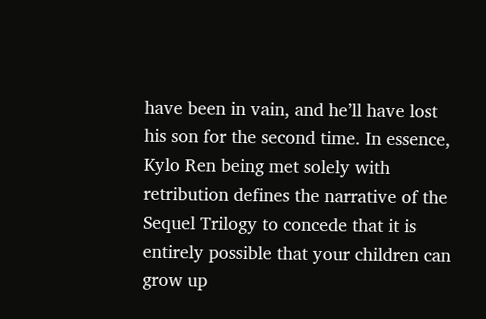have been in vain, and he’ll have lost his son for the second time. In essence, Kylo Ren being met solely with retribution defines the narrative of the Sequel Trilogy to concede that it is entirely possible that your children can grow up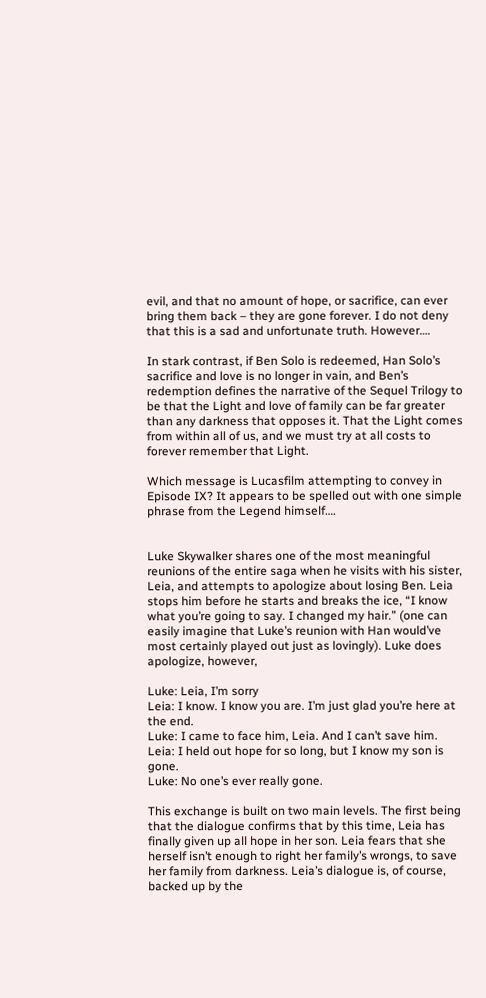evil, and that no amount of hope, or sacrifice, can ever bring them back – they are gone forever. I do not deny that this is a sad and unfortunate truth. However….

In stark contrast, if Ben Solo is redeemed, Han Solo’s sacrifice and love is no longer in vain, and Ben’s redemption defines the narrative of the Sequel Trilogy to be that the Light and love of family can be far greater than any darkness that opposes it. That the Light comes from within all of us, and we must try at all costs to forever remember that Light.

Which message is Lucasfilm attempting to convey in Episode IX? It appears to be spelled out with one simple phrase from the Legend himself….


Luke Skywalker shares one of the most meaningful reunions of the entire saga when he visits with his sister, Leia, and attempts to apologize about losing Ben. Leia stops him before he starts and breaks the ice, “I know what you’re going to say. I changed my hair.” (one can easily imagine that Luke’s reunion with Han would’ve most certainly played out just as lovingly). Luke does apologize, however,

Luke: Leia, I’m sorry
Leia: I know. I know you are. I’m just glad you’re here at the end.
Luke: I came to face him, Leia. And I can’t save him.
Leia: I held out hope for so long, but I know my son is gone.
Luke: No one’s ever really gone.

This exchange is built on two main levels. The first being that the dialogue confirms that by this time, Leia has finally given up all hope in her son. Leia fears that she herself isn’t enough to right her family’s wrongs, to save her family from darkness. Leia’s dialogue is, of course, backed up by the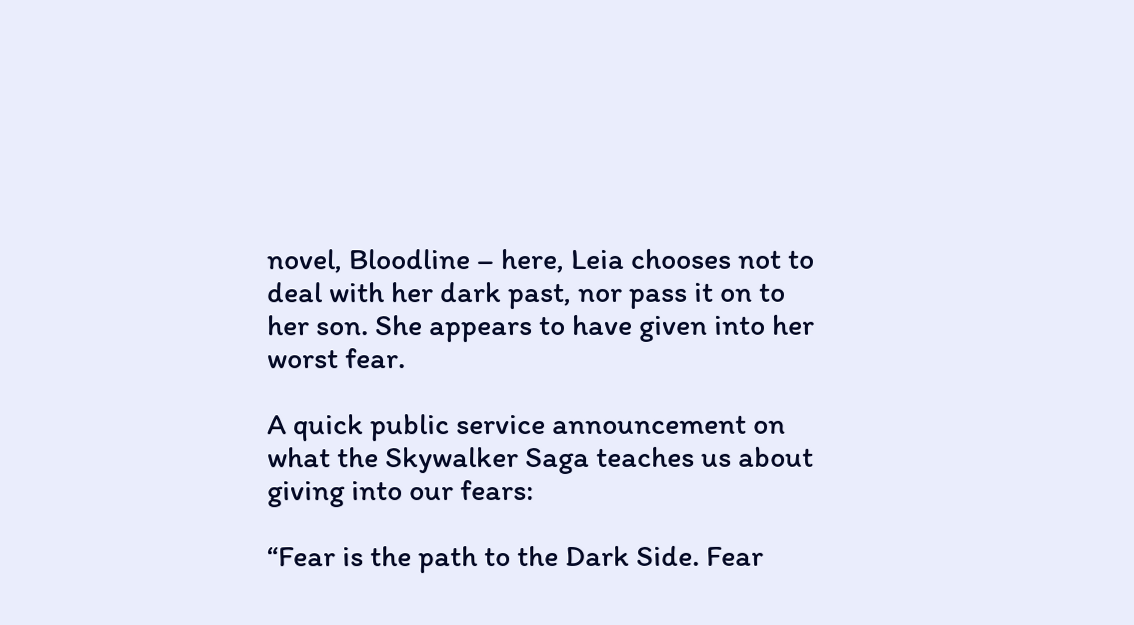novel, Bloodline – here, Leia chooses not to deal with her dark past, nor pass it on to her son. She appears to have given into her worst fear.

A quick public service announcement on what the Skywalker Saga teaches us about giving into our fears:

“Fear is the path to the Dark Side. Fear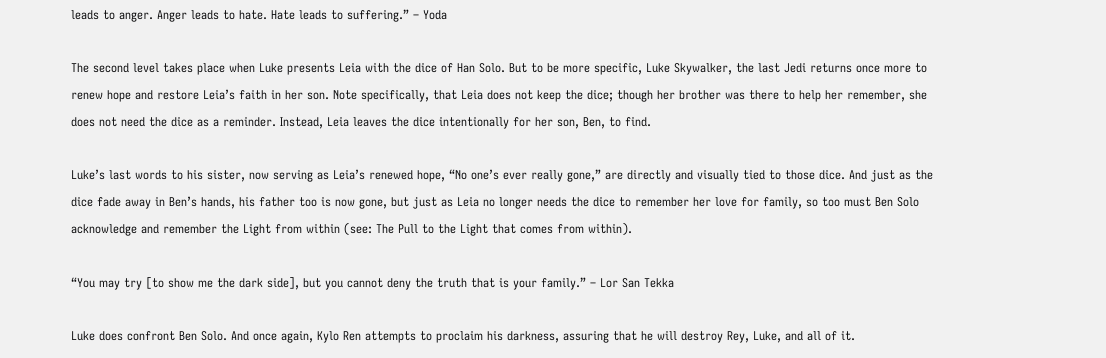leads to anger. Anger leads to hate. Hate leads to suffering.” – Yoda

The second level takes place when Luke presents Leia with the dice of Han Solo. But to be more specific, Luke Skywalker, the last Jedi returns once more to renew hope and restore Leia’s faith in her son. Note specifically, that Leia does not keep the dice; though her brother was there to help her remember, she does not need the dice as a reminder. Instead, Leia leaves the dice intentionally for her son, Ben, to find.

Luke’s last words to his sister, now serving as Leia’s renewed hope, “No one’s ever really gone,” are directly and visually tied to those dice. And just as the dice fade away in Ben’s hands, his father too is now gone, but just as Leia no longer needs the dice to remember her love for family, so too must Ben Solo acknowledge and remember the Light from within (see: The Pull to the Light that comes from within).

“You may try [to show me the dark side], but you cannot deny the truth that is your family.” – Lor San Tekka

Luke does confront Ben Solo. And once again, Kylo Ren attempts to proclaim his darkness, assuring that he will destroy Rey, Luke, and all of it.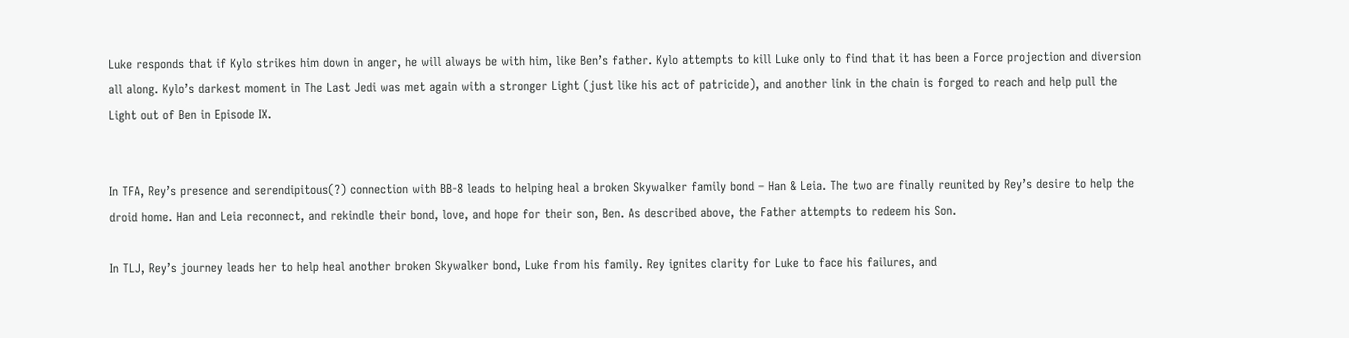Luke responds that if Kylo strikes him down in anger, he will always be with him, like Ben’s father. Kylo attempts to kill Luke only to find that it has been a Force projection and diversion all along. Kylo’s darkest moment in The Last Jedi was met again with a stronger Light (just like his act of patricide), and another link in the chain is forged to reach and help pull the Light out of Ben in Episode IX.


In TFA, Rey’s presence and serendipitous(?) connection with BB-8 leads to helping heal a broken Skywalker family bond – Han & Leia. The two are finally reunited by Rey’s desire to help the droid home. Han and Leia reconnect, and rekindle their bond, love, and hope for their son, Ben. As described above, the Father attempts to redeem his Son.

In TLJ, Rey’s journey leads her to help heal another broken Skywalker bond, Luke from his family. Rey ignites clarity for Luke to face his failures, and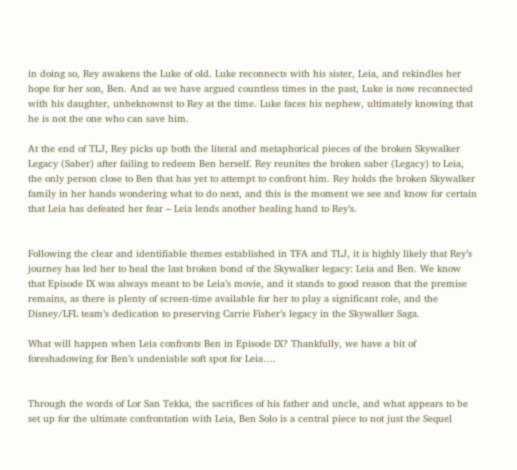in doing so, Rey awakens the Luke of old. Luke reconnects with his sister, Leia, and rekindles her hope for her son, Ben. And as we have argued countless times in the past, Luke is now reconnected with his daughter, unbeknownst to Rey at the time. Luke faces his nephew, ultimately knowing that he is not the one who can save him.

At the end of TLJ, Rey picks up both the literal and metaphorical pieces of the broken Skywalker Legacy (Saber) after failing to redeem Ben herself. Rey reunites the broken saber (Legacy) to Leia, the only person close to Ben that has yet to attempt to confront him. Rey holds the broken Skywalker family in her hands wondering what to do next, and this is the moment we see and know for certain that Leia has defeated her fear – Leia lends another healing hand to Rey’s.


Following the clear and identifiable themes established in TFA and TLJ, it is highly likely that Rey’s journey has led her to heal the last broken bond of the Skywalker legacy: Leia and Ben. We know that Episode IX was always meant to be Leia’s movie, and it stands to good reason that the premise remains, as there is plenty of screen-time available for her to play a significant role, and the Disney/LFL team’s dedication to preserving Carrie Fisher’s legacy in the Skywalker Saga.

What will happen when Leia confronts Ben in Episode IX? Thankfully, we have a bit of foreshadowing for Ben’s undeniable soft spot for Leia….


Through the words of Lor San Tekka, the sacrifices of his father and uncle, and what appears to be set up for the ultimate confrontation with Leia, Ben Solo is a central piece to not just the Sequel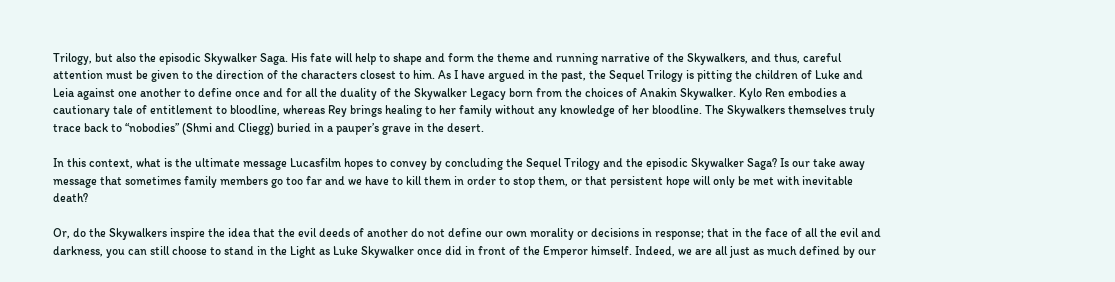Trilogy, but also the episodic Skywalker Saga. His fate will help to shape and form the theme and running narrative of the Skywalkers, and thus, careful attention must be given to the direction of the characters closest to him. As I have argued in the past, the Sequel Trilogy is pitting the children of Luke and Leia against one another to define once and for all the duality of the Skywalker Legacy born from the choices of Anakin Skywalker. Kylo Ren embodies a cautionary tale of entitlement to bloodline, whereas Rey brings healing to her family without any knowledge of her bloodline. The Skywalkers themselves truly trace back to “nobodies” (Shmi and Cliegg) buried in a pauper’s grave in the desert.

In this context, what is the ultimate message Lucasfilm hopes to convey by concluding the Sequel Trilogy and the episodic Skywalker Saga? Is our take away message that sometimes family members go too far and we have to kill them in order to stop them, or that persistent hope will only be met with inevitable death?

Or, do the Skywalkers inspire the idea that the evil deeds of another do not define our own morality or decisions in response; that in the face of all the evil and darkness, you can still choose to stand in the Light as Luke Skywalker once did in front of the Emperor himself. Indeed, we are all just as much defined by our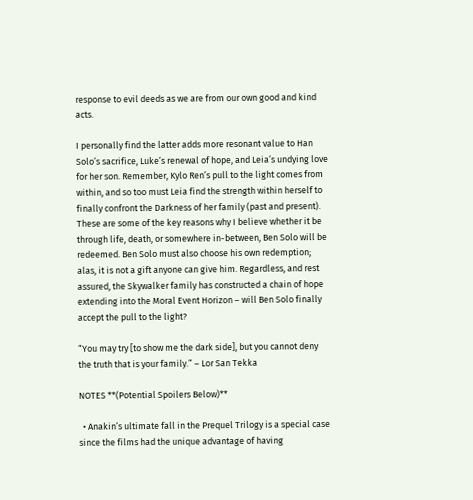response to evil deeds as we are from our own good and kind acts.

I personally find the latter adds more resonant value to Han Solo’s sacrifice, Luke’s renewal of hope, and Leia’s undying love for her son. Remember, Kylo Ren’s pull to the light comes from within, and so too must Leia find the strength within herself to finally confront the Darkness of her family (past and present). These are some of the key reasons why I believe whether it be through life, death, or somewhere in-between, Ben Solo will be redeemed. Ben Solo must also choose his own redemption; alas, it is not a gift anyone can give him. Regardless, and rest assured, the Skywalker family has constructed a chain of hope extending into the Moral Event Horizon – will Ben Solo finally accept the pull to the light?

“You may try [to show me the dark side], but you cannot deny the truth that is your family.” – Lor San Tekka

NOTES **(Potential Spoilers Below)**

  • Anakin’s ultimate fall in the Prequel Trilogy is a special case since the films had the unique advantage of having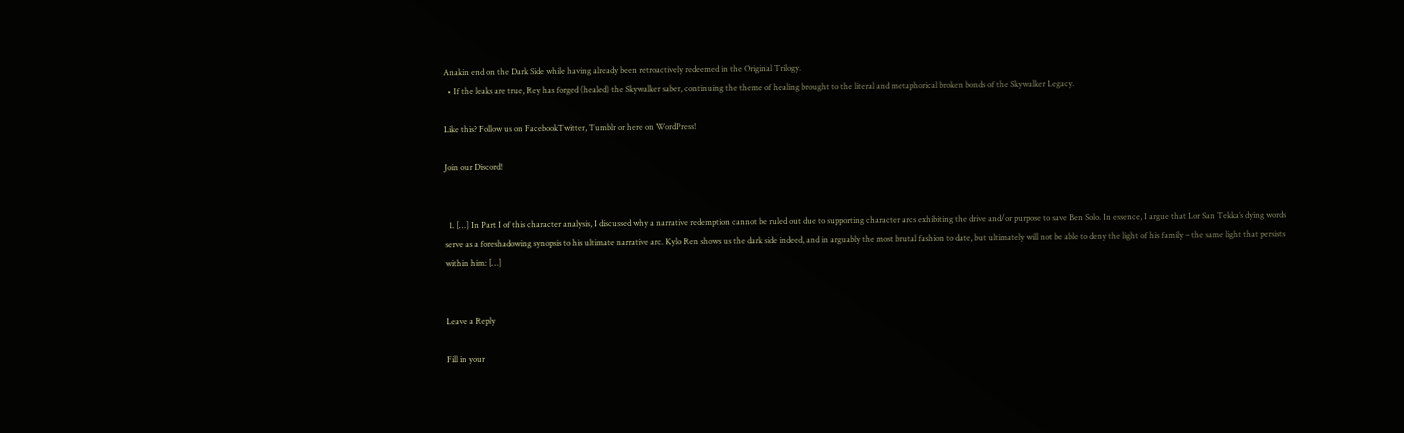Anakin end on the Dark Side while having already been retroactively redeemed in the Original Trilogy.
  • If the leaks are true, Rey has forged (healed) the Skywalker saber, continuing the theme of healing brought to the literal and metaphorical broken bonds of the Skywalker Legacy.

Like this? Follow us on FacebookTwitter, Tumblr or here on WordPress!

Join our Discord!


  1. […] In Part I of this character analysis, I discussed why a narrative redemption cannot be ruled out due to supporting character arcs exhibiting the drive and/or purpose to save Ben Solo. In essence, I argue that Lor San Tekka’s dying words serve as a foreshadowing synopsis to his ultimate narrative arc. Kylo Ren shows us the dark side indeed, and in arguably the most brutal fashion to date, but ultimately will not be able to deny the light of his family – the same light that persists within him: […]


Leave a Reply

Fill in your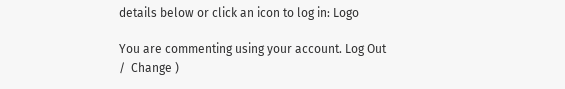details below or click an icon to log in: Logo

You are commenting using your account. Log Out /  Change )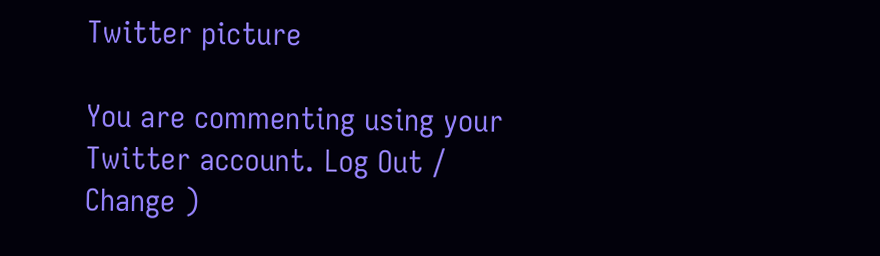Twitter picture

You are commenting using your Twitter account. Log Out /  Change )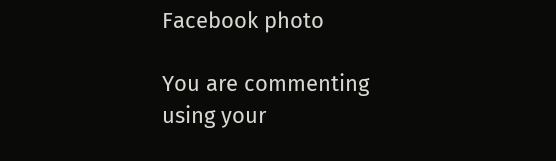Facebook photo

You are commenting using your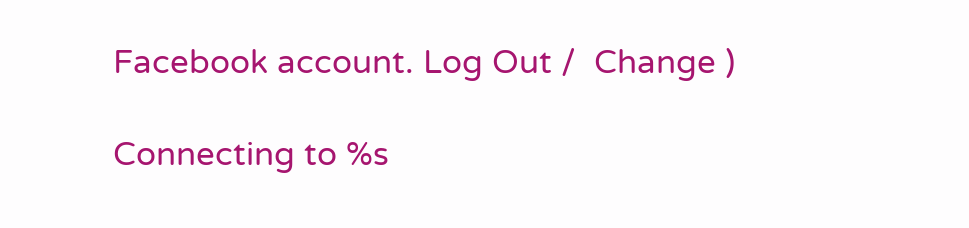Facebook account. Log Out /  Change )

Connecting to %s